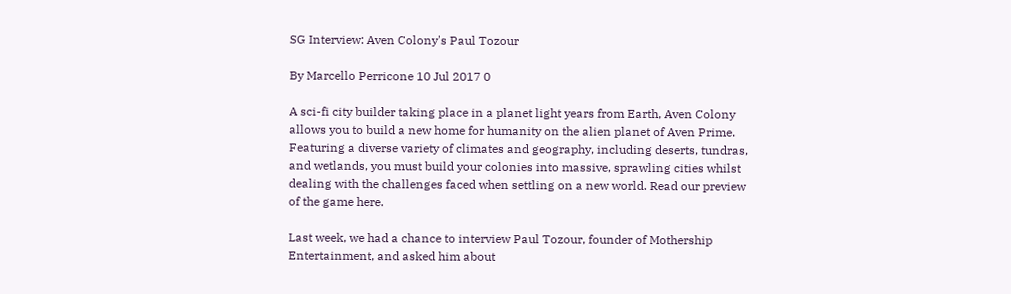SG Interview: Aven Colony's Paul Tozour

By Marcello Perricone 10 Jul 2017 0

A sci-fi city builder taking place in a planet light years from Earth, Aven Colony allows you to build a new home for humanity on the alien planet of Aven Prime. Featuring a diverse variety of climates and geography, including deserts, tundras, and wetlands, you must build your colonies into massive, sprawling cities whilst dealing with the challenges faced when settling on a new world. Read our preview of the game here.

Last week, we had a chance to interview Paul Tozour, founder of Mothership Entertainment, and asked him about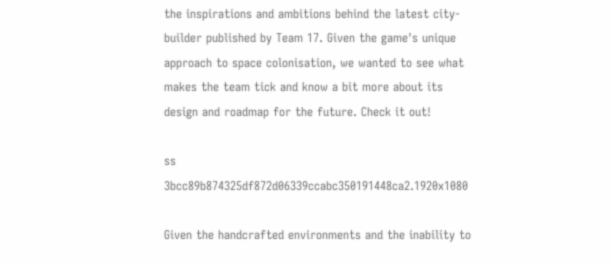the inspirations and ambitions behind the latest city-builder published by Team 17. Given the game's unique approach to space colonisation, we wanted to see what makes the team tick and know a bit more about its design and roadmap for the future. Check it out!

ss 3bcc89b874325df872d06339ccabc350191448ca2.1920x1080

Given the handcrafted environments and the inability to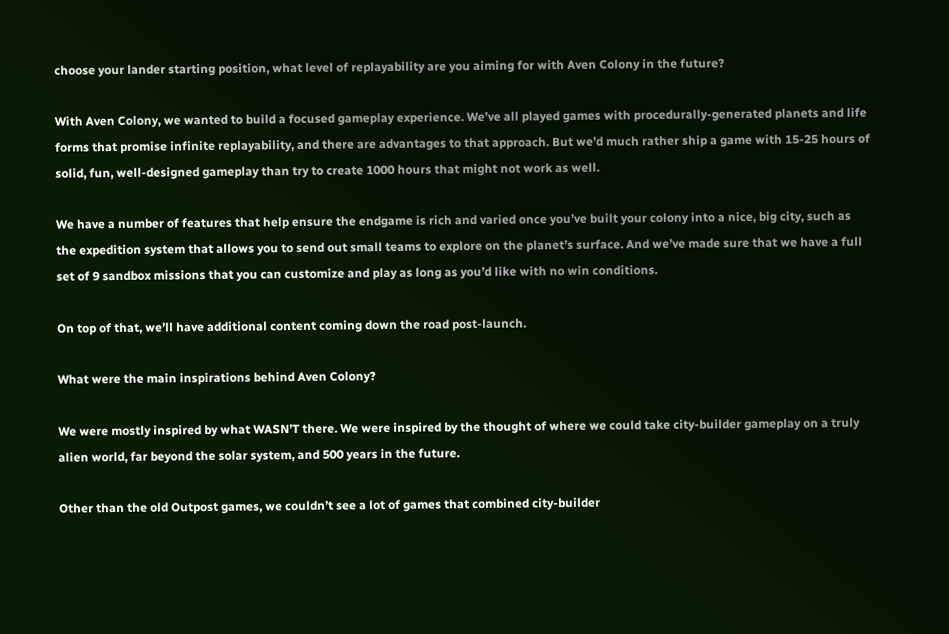choose your lander starting position, what level of replayability are you aiming for with Aven Colony in the future?

With Aven Colony, we wanted to build a focused gameplay experience. We’ve all played games with procedurally-generated planets and life forms that promise infinite replayability, and there are advantages to that approach. But we’d much rather ship a game with 15-25 hours of solid, fun, well-designed gameplay than try to create 1000 hours that might not work as well.

We have a number of features that help ensure the endgame is rich and varied once you’ve built your colony into a nice, big city, such as the expedition system that allows you to send out small teams to explore on the planet’s surface. And we’ve made sure that we have a full set of 9 sandbox missions that you can customize and play as long as you’d like with no win conditions.

On top of that, we’ll have additional content coming down the road post-launch.

What were the main inspirations behind Aven Colony?

We were mostly inspired by what WASN’T there. We were inspired by the thought of where we could take city-builder gameplay on a truly alien world, far beyond the solar system, and 500 years in the future.

Other than the old Outpost games, we couldn’t see a lot of games that combined city-builder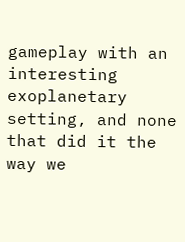gameplay with an interesting exoplanetary setting, and none that did it the way we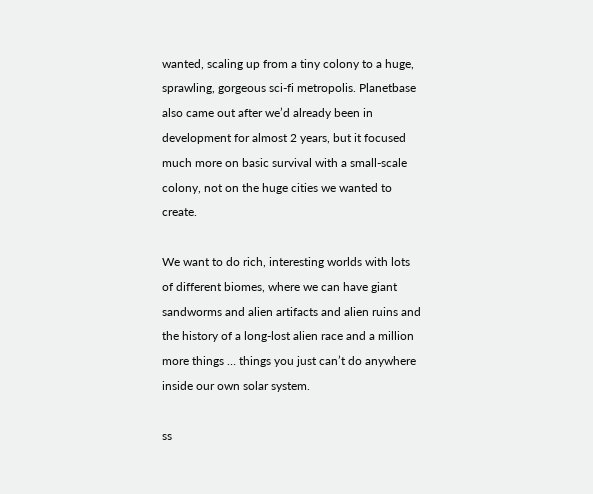wanted, scaling up from a tiny colony to a huge, sprawling, gorgeous sci-fi metropolis. Planetbase also came out after we’d already been in development for almost 2 years, but it focused much more on basic survival with a small-scale colony, not on the huge cities we wanted to create.

We want to do rich, interesting worlds with lots of different biomes, where we can have giant sandworms and alien artifacts and alien ruins and the history of a long-lost alien race and a million more things … things you just can’t do anywhere inside our own solar system.

ss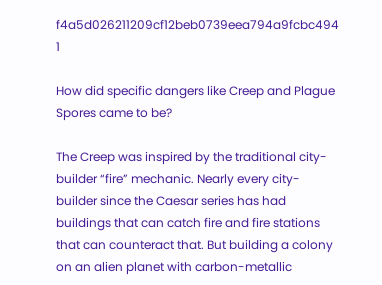f4a5d026211209cf12beb0739eea794a9fcbc494 1

How did specific dangers like Creep and Plague Spores came to be?

The Creep was inspired by the traditional city-builder “fire” mechanic. Nearly every city-builder since the Caesar series has had buildings that can catch fire and fire stations that can counteract that. But building a colony on an alien planet with carbon-metallic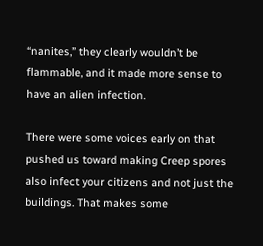“nanites,” they clearly wouldn’t be flammable, and it made more sense to have an alien infection.

There were some voices early on that pushed us toward making Creep spores also infect your citizens and not just the buildings. That makes some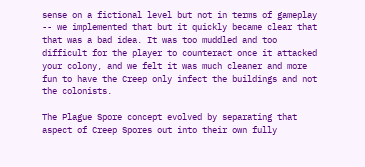sense on a fictional level but not in terms of gameplay -- we implemented that but it quickly became clear that that was a bad idea. It was too muddled and too difficult for the player to counteract once it attacked your colony, and we felt it was much cleaner and more fun to have the Creep only infect the buildings and not the colonists.

The Plague Spore concept evolved by separating that aspect of Creep Spores out into their own fully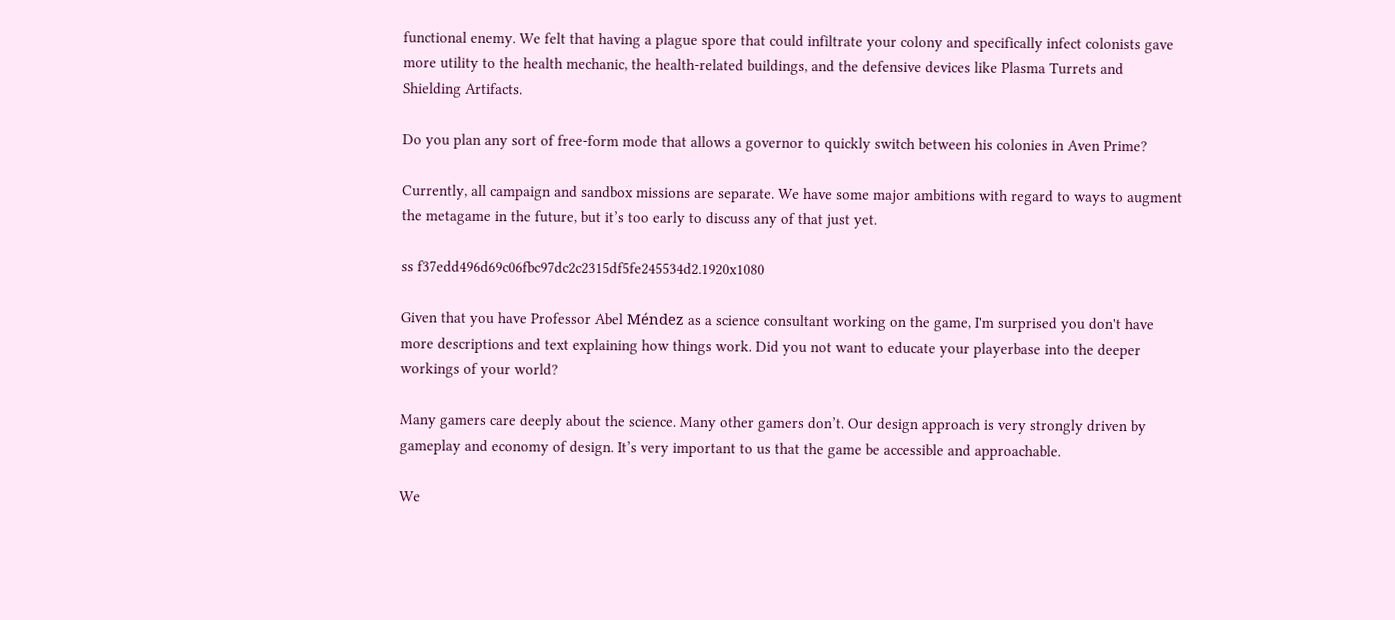functional enemy. We felt that having a plague spore that could infiltrate your colony and specifically infect colonists gave more utility to the health mechanic, the health-related buildings, and the defensive devices like Plasma Turrets and Shielding Artifacts.

Do you plan any sort of free-form mode that allows a governor to quickly switch between his colonies in Aven Prime?

Currently, all campaign and sandbox missions are separate. We have some major ambitions with regard to ways to augment the metagame in the future, but it’s too early to discuss any of that just yet.

ss f37edd496d69c06fbc97dc2c2315df5fe245534d2.1920x1080

Given that you have Professor Abel Méndez as a science consultant working on the game, I'm surprised you don't have more descriptions and text explaining how things work. Did you not want to educate your playerbase into the deeper workings of your world?

Many gamers care deeply about the science. Many other gamers don’t. Our design approach is very strongly driven by gameplay and economy of design. It’s very important to us that the game be accessible and approachable.

We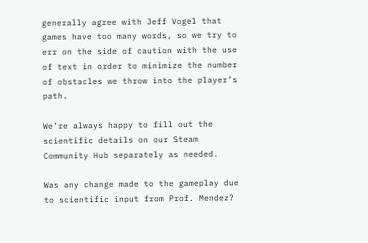generally agree with Jeff Vogel that games have too many words, so we try to err on the side of caution with the use of text in order to minimize the number of obstacles we throw into the player’s path.

We’re always happy to fill out the scientific details on our Steam Community Hub separately as needed.

Was any change made to the gameplay due to scientific input from Prof. Mendez?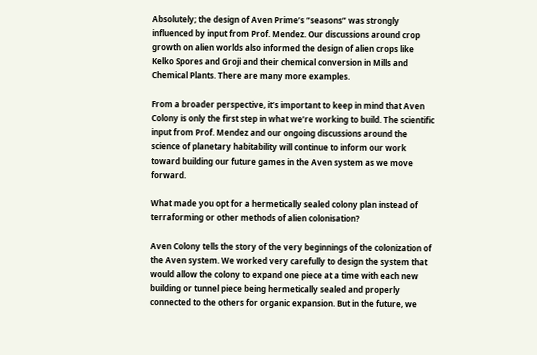Absolutely; the design of Aven Prime’s “seasons” was strongly influenced by input from Prof. Mendez. Our discussions around crop growth on alien worlds also informed the design of alien crops like Kelko Spores and Groji and their chemical conversion in Mills and Chemical Plants. There are many more examples.

From a broader perspective, it’s important to keep in mind that Aven Colony is only the first step in what we’re working to build. The scientific input from Prof. Mendez and our ongoing discussions around the science of planetary habitability will continue to inform our work toward building our future games in the Aven system as we move forward.

What made you opt for a hermetically sealed colony plan instead of terraforming or other methods of alien colonisation?

Aven Colony tells the story of the very beginnings of the colonization of the Aven system. We worked very carefully to design the system that would allow the colony to expand one piece at a time with each new building or tunnel piece being hermetically sealed and properly connected to the others for organic expansion. But in the future, we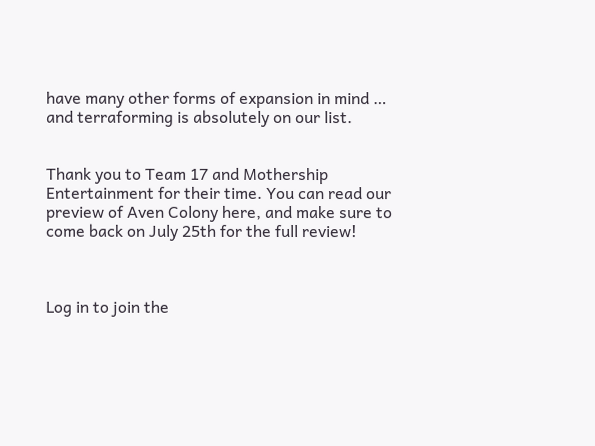have many other forms of expansion in mind … and terraforming is absolutely on our list.


Thank you to Team 17 and Mothership Entertainment for their time. You can read our preview of Aven Colony here, and make sure to come back on July 25th for the full review!



Log in to join the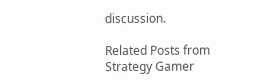discussion.

Related Posts from Strategy Gamer